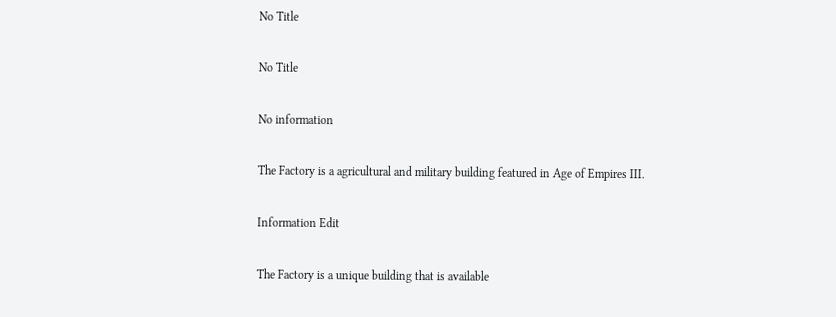No Title

No Title

No information

The Factory is a agricultural and military building featured in Age of Empires III.

Information Edit

The Factory is a unique building that is available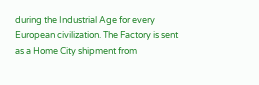during the Industrial Age for every European civilization. The Factory is sent as a Home City shipment from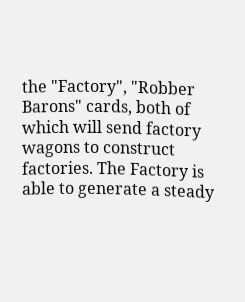the "Factory", "Robber Barons" cards, both of which will send factory wagons to construct factories. The Factory is able to generate a steady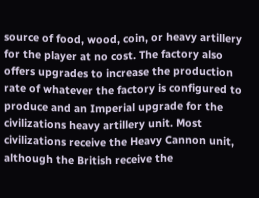source of food, wood, coin, or heavy artillery for the player at no cost. The factory also offers upgrades to increase the production rate of whatever the factory is configured to produce and an Imperial upgrade for the civilizations heavy artillery unit. Most civilizations receive the Heavy Cannon unit, although the British receive the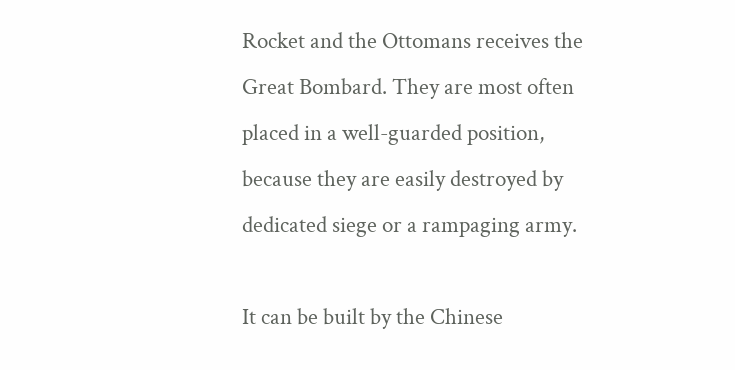Rocket and the Ottomans receives the Great Bombard. They are most often placed in a well-guarded position, because they are easily destroyed by dedicated siege or a rampaging army.

It can be built by the Chinese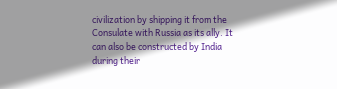civilization by shipping it from the Consulate with Russia as its ally. It can also be constructed by India during their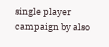single player campaign by also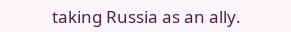taking Russia as an ally.